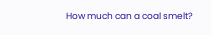How much can a coal smelt?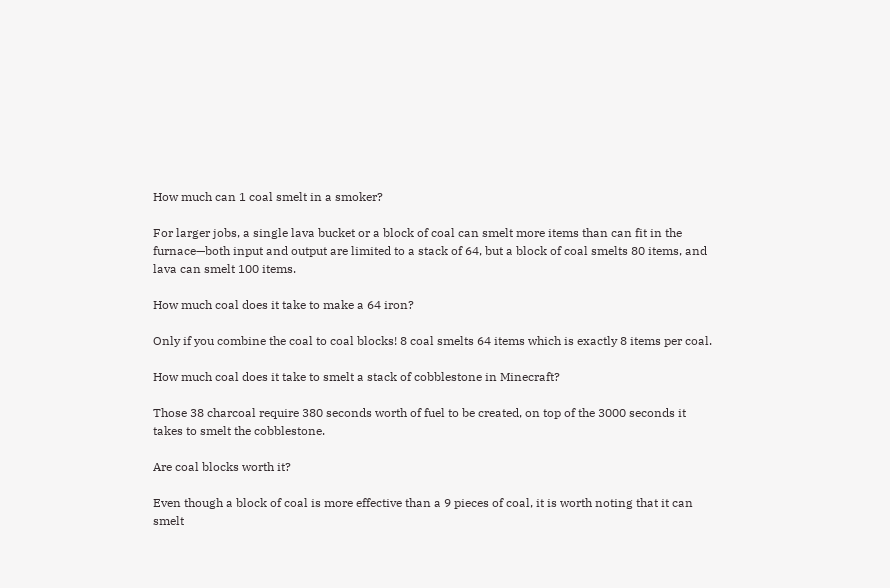How much can 1 coal smelt in a smoker?

For larger jobs, a single lava bucket or a block of coal can smelt more items than can fit in the furnace—both input and output are limited to a stack of 64, but a block of coal smelts 80 items, and lava can smelt 100 items.

How much coal does it take to make a 64 iron?

Only if you combine the coal to coal blocks! 8 coal smelts 64 items which is exactly 8 items per coal.

How much coal does it take to smelt a stack of cobblestone in Minecraft?

Those 38 charcoal require 380 seconds worth of fuel to be created, on top of the 3000 seconds it takes to smelt the cobblestone.

Are coal blocks worth it?

Even though a block of coal is more effective than a 9 pieces of coal, it is worth noting that it can smelt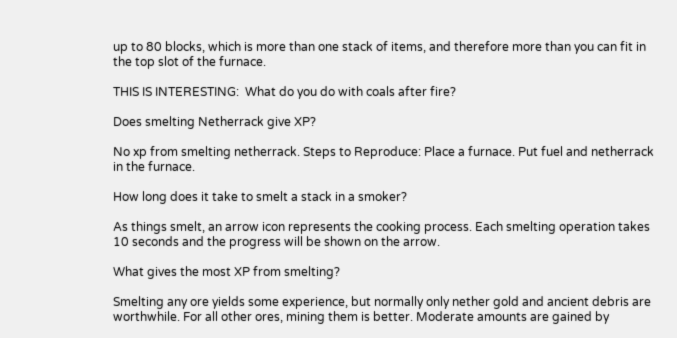up to 80 blocks, which is more than one stack of items, and therefore more than you can fit in the top slot of the furnace.

THIS IS INTERESTING:  What do you do with coals after fire?

Does smelting Netherrack give XP?

No xp from smelting netherrack. Steps to Reproduce: Place a furnace. Put fuel and netherrack in the furnace.

How long does it take to smelt a stack in a smoker?

As things smelt, an arrow icon represents the cooking process. Each smelting operation takes 10 seconds and the progress will be shown on the arrow.

What gives the most XP from smelting?

Smelting any ore yields some experience, but normally only nether gold and ancient debris are worthwhile. For all other ores, mining them is better. Moderate amounts are gained by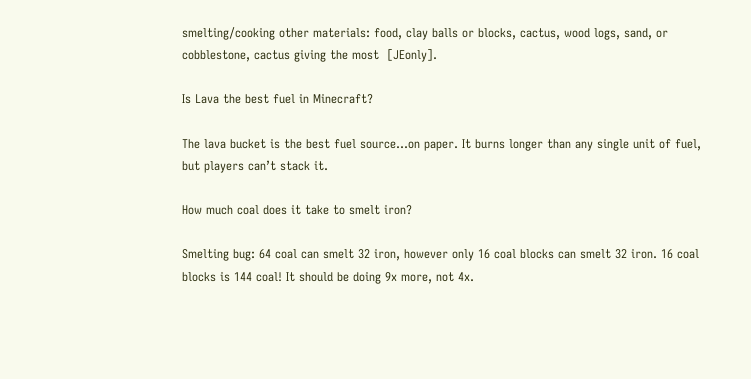smelting/cooking other materials: food, clay balls or blocks, cactus, wood logs, sand, or cobblestone, cactus giving the most  [JEonly].

Is Lava the best fuel in Minecraft?

The lava bucket is the best fuel source…on paper. It burns longer than any single unit of fuel, but players can’t stack it.

How much coal does it take to smelt iron?

Smelting bug: 64 coal can smelt 32 iron, however only 16 coal blocks can smelt 32 iron. 16 coal blocks is 144 coal! It should be doing 9x more, not 4x.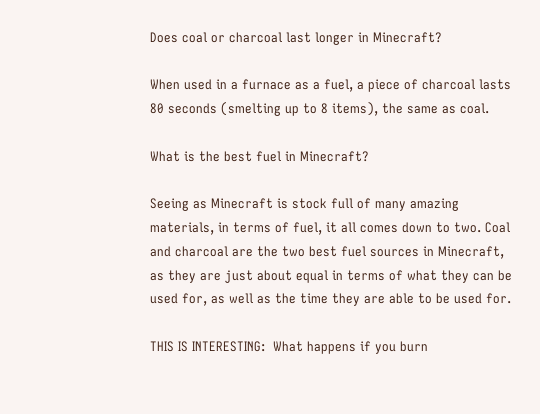Does coal or charcoal last longer in Minecraft?

When used in a furnace as a fuel, a piece of charcoal lasts 80 seconds (smelting up to 8 items), the same as coal.

What is the best fuel in Minecraft?

Seeing as Minecraft is stock full of many amazing materials, in terms of fuel, it all comes down to two. Coal and charcoal are the two best fuel sources in Minecraft, as they are just about equal in terms of what they can be used for, as well as the time they are able to be used for.

THIS IS INTERESTING:  What happens if you burn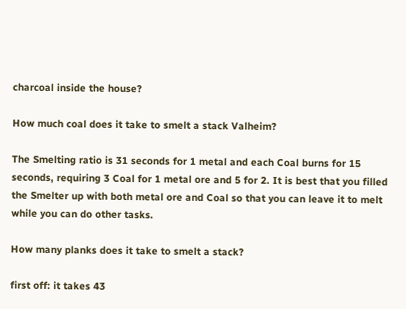charcoal inside the house?

How much coal does it take to smelt a stack Valheim?

The Smelting ratio is 31 seconds for 1 metal and each Coal burns for 15 seconds, requiring 3 Coal for 1 metal ore and 5 for 2. It is best that you filled the Smelter up with both metal ore and Coal so that you can leave it to melt while you can do other tasks.

How many planks does it take to smelt a stack?

first off: it takes 43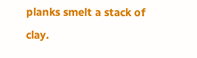planks smelt a stack of clay.